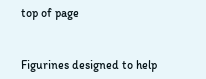top of page


Figurines designed to help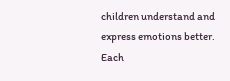children understand and express emotions better. Each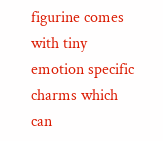figurine comes with tiny emotion specific charms which can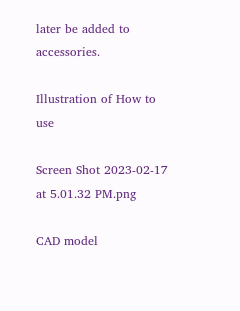later be added to accessories.

Illustration of How to use

Screen Shot 2023-02-17 at 5.01.32 PM.png

CAD model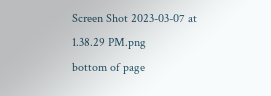Screen Shot 2023-03-07 at 1.38.29 PM.png
bottom of page